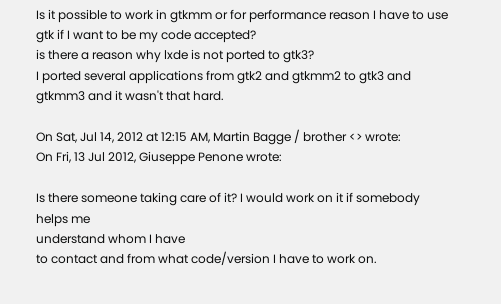Is it possible to work in gtkmm or for performance reason I have to use gtk if I want to be my code accepted?
is there a reason why lxde is not ported to gtk3?
I ported several applications from gtk2 and gtkmm2 to gtk3 and gtkmm3 and it wasn't that hard.

On Sat, Jul 14, 2012 at 12:15 AM, Martin Bagge / brother <> wrote:
On Fri, 13 Jul 2012, Giuseppe Penone wrote:

Is there someone taking care of it? I would work on it if somebody helps me
understand whom I have
to contact and from what code/version I have to work on.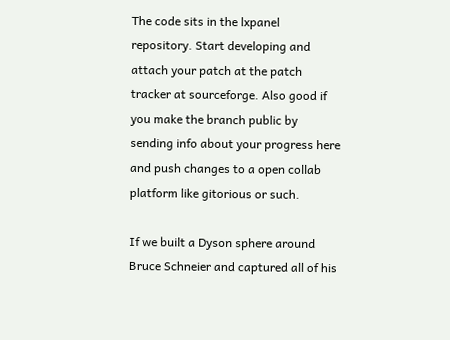The code sits in the lxpanel repository. Start developing and attach your patch at the patch tracker at sourceforge. Also good if you make the branch public by sending info about your progress here and push changes to a open collab platform like gitorious or such.

If we built a Dyson sphere around Bruce Schneier and captured all of his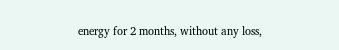energy for 2 months, without any loss,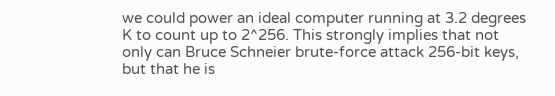we could power an ideal computer running at 3.2 degrees K to count up to 2^256. This strongly implies that not only can Bruce Schneier brute-force attack 256-bit keys, but that he is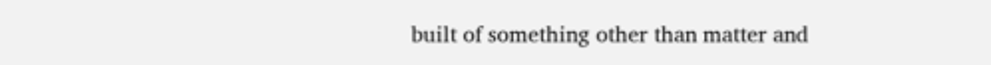built of something other than matter and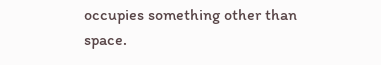occupies something other than space.